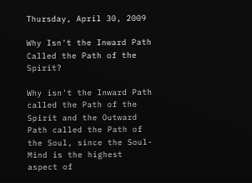Thursday, April 30, 2009

Why Isn't the Inward Path Called the Path of the Spirit?

Why isn't the Inward Path called the Path of the Spirit and the Outward Path called the Path of the Soul, since the Soul-Mind is the highest aspect of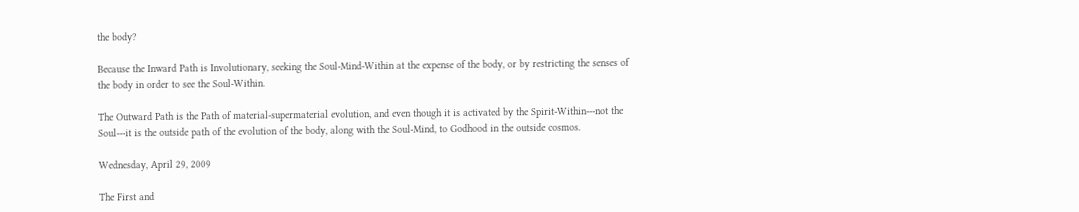the body?

Because the Inward Path is Involutionary, seeking the Soul-Mind-Within at the expense of the body, or by restricting the senses of the body in order to see the Soul-Within.

The Outward Path is the Path of material-supermaterial evolution, and even though it is activated by the Spirit-Within---not the Soul---it is the outside path of the evolution of the body, along with the Soul-Mind, to Godhood in the outside cosmos.

Wednesday, April 29, 2009

The First and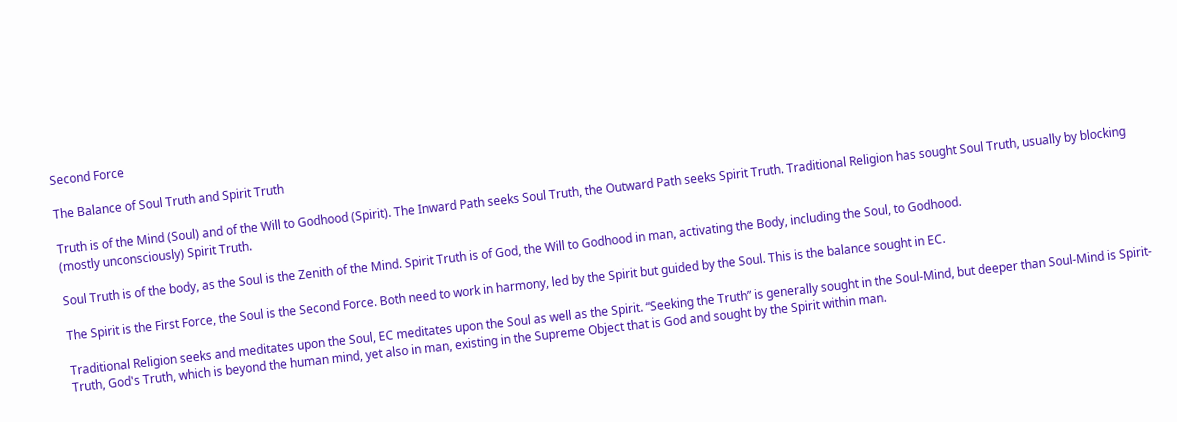Second Force

The Balance of Soul Truth and Spirit Truth

Truth is of the Mind (Soul) and of the Will to Godhood (Spirit). The Inward Path seeks Soul Truth, the Outward Path seeks Spirit Truth. Traditional Religion has sought Soul Truth, usually by blocking (mostly unconsciously) Spirit Truth.

Soul Truth is of the body, as the Soul is the Zenith of the Mind. Spirit Truth is of God, the Will to Godhood in man, activating the Body, including the Soul, to Godhood.

The Spirit is the First Force, the Soul is the Second Force. Both need to work in harmony, led by the Spirit but guided by the Soul. This is the balance sought in EC.

Traditional Religion seeks and meditates upon the Soul, EC meditates upon the Soul as well as the Spirit. “Seeking the Truth” is generally sought in the Soul-Mind, but deeper than Soul-Mind is Spirit-Truth, God's Truth, which is beyond the human mind, yet also in man, existing in the Supreme Object that is God and sought by the Spirit within man.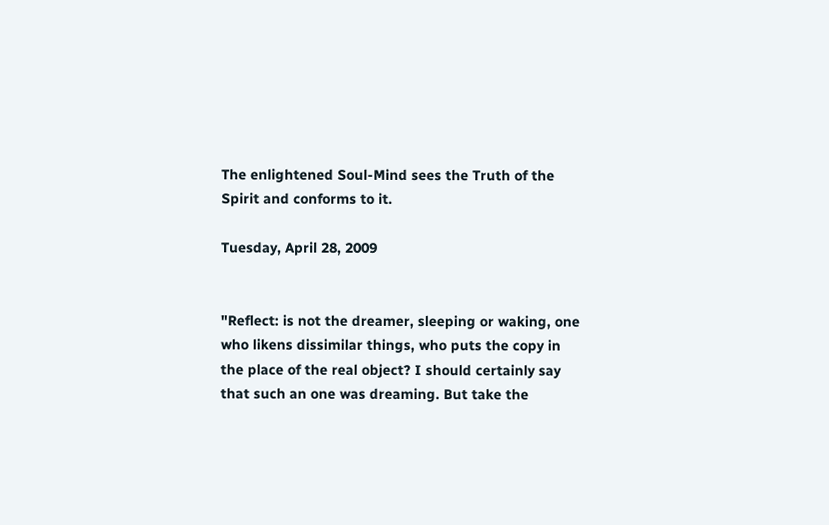The enlightened Soul-Mind sees the Truth of the Spirit and conforms to it.

Tuesday, April 28, 2009


"Reflect: is not the dreamer, sleeping or waking, one who likens dissimilar things, who puts the copy in the place of the real object? I should certainly say that such an one was dreaming. But take the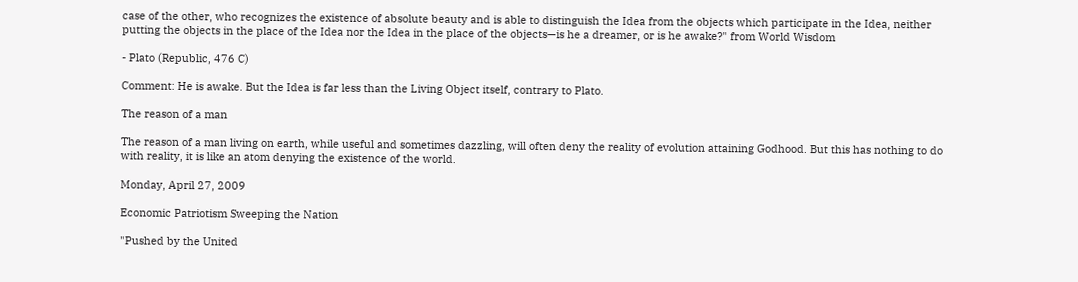case of the other, who recognizes the existence of absolute beauty and is able to distinguish the Idea from the objects which participate in the Idea, neither putting the objects in the place of the Idea nor the Idea in the place of the objects—is he a dreamer, or is he awake?" from World Wisdom

- Plato (Republic, 476 C)

Comment: He is awake. But the Idea is far less than the Living Object itself, contrary to Plato.

The reason of a man

The reason of a man living on earth, while useful and sometimes dazzling, will often deny the reality of evolution attaining Godhood. But this has nothing to do with reality, it is like an atom denying the existence of the world.

Monday, April 27, 2009

Economic Patriotism Sweeping the Nation

"Pushed by the United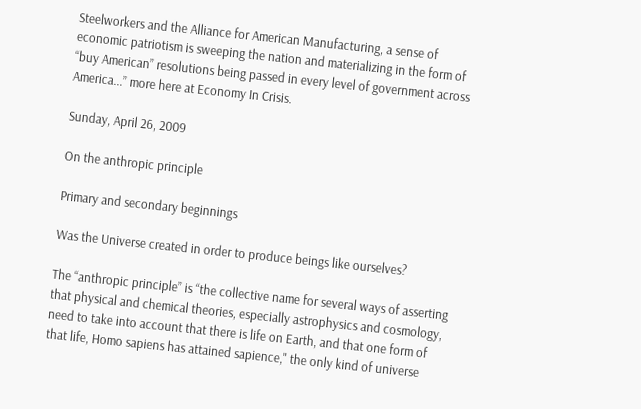Steelworkers and the Alliance for American Manufacturing, a sense of economic patriotism is sweeping the nation and materializing in the form of “buy American” resolutions being passed in every level of government across America...” more here at Economy In Crisis.

Sunday, April 26, 2009

On the anthropic principle

Primary and secondary beginnings

Was the Universe created in order to produce beings like ourselves?

The “anthropic principle” is “the collective name for several ways of asserting that physical and chemical theories, especially astrophysics and cosmology, need to take into account that there is life on Earth, and that one form of that life, Homo sapiens has attained sapience," the only kind of universe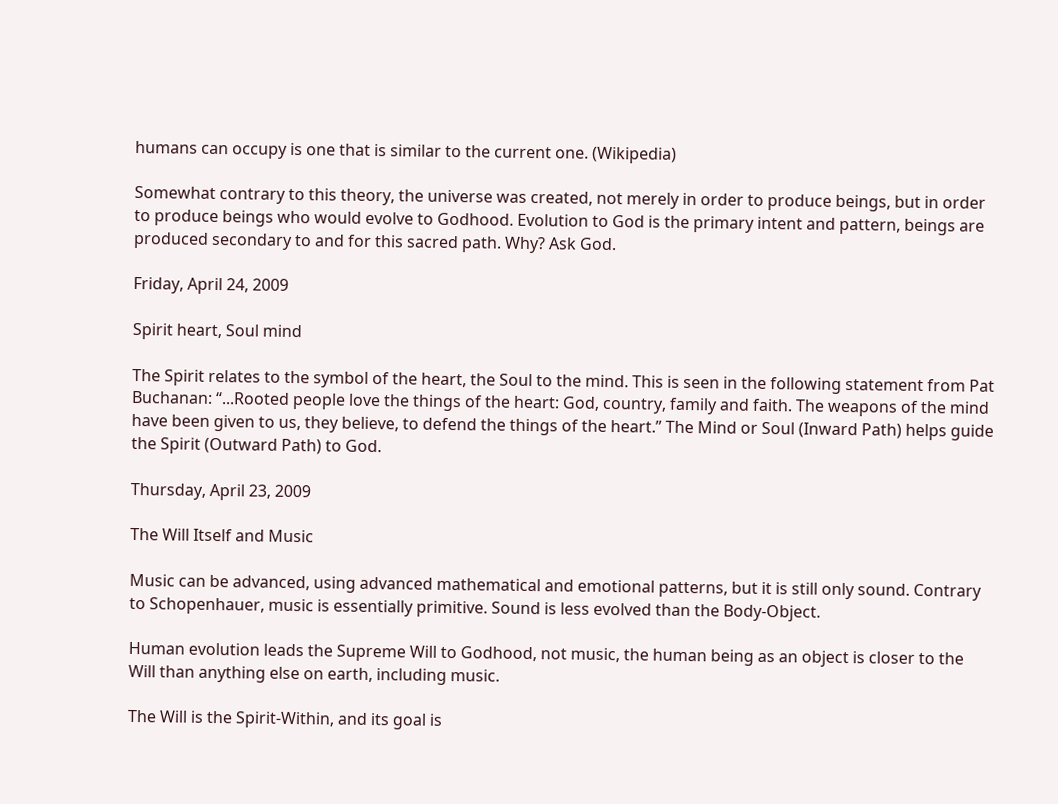humans can occupy is one that is similar to the current one. (Wikipedia)

Somewhat contrary to this theory, the universe was created, not merely in order to produce beings, but in order to produce beings who would evolve to Godhood. Evolution to God is the primary intent and pattern, beings are produced secondary to and for this sacred path. Why? Ask God.

Friday, April 24, 2009

Spirit heart, Soul mind

The Spirit relates to the symbol of the heart, the Soul to the mind. This is seen in the following statement from Pat Buchanan: “...Rooted people love the things of the heart: God, country, family and faith. The weapons of the mind have been given to us, they believe, to defend the things of the heart.” The Mind or Soul (Inward Path) helps guide the Spirit (Outward Path) to God.

Thursday, April 23, 2009

The Will Itself and Music

Music can be advanced, using advanced mathematical and emotional patterns, but it is still only sound. Contrary to Schopenhauer, music is essentially primitive. Sound is less evolved than the Body-Object.

Human evolution leads the Supreme Will to Godhood, not music, the human being as an object is closer to the Will than anything else on earth, including music.

The Will is the Spirit-Within, and its goal is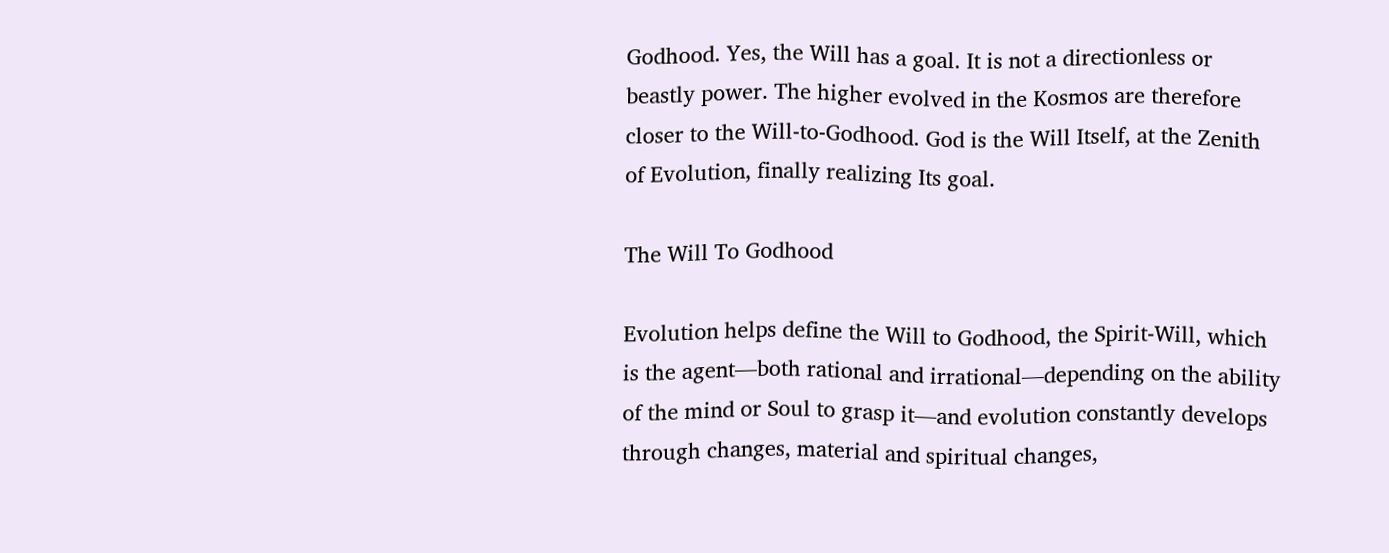Godhood. Yes, the Will has a goal. It is not a directionless or beastly power. The higher evolved in the Kosmos are therefore closer to the Will-to-Godhood. God is the Will Itself, at the Zenith of Evolution, finally realizing Its goal.

The Will To Godhood

Evolution helps define the Will to Godhood, the Spirit-Will, which is the agent—both rational and irrational—depending on the ability of the mind or Soul to grasp it—and evolution constantly develops through changes, material and spiritual changes,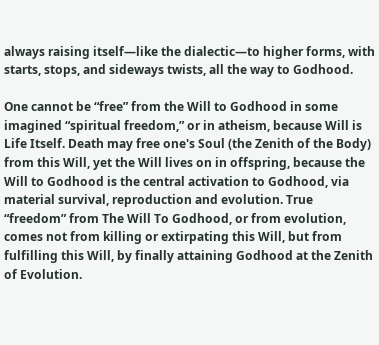always raising itself—like the dialectic—to higher forms, with starts, stops, and sideways twists, all the way to Godhood.

One cannot be “free” from the Will to Godhood in some imagined “spiritual freedom,” or in atheism, because Will is Life Itself. Death may free one's Soul (the Zenith of the Body) from this Will, yet the Will lives on in offspring, because the Will to Godhood is the central activation to Godhood, via material survival, reproduction and evolution. True “freedom” from The Will To Godhood, or from evolution, comes not from killing or extirpating this Will, but from fulfilling this Will, by finally attaining Godhood at the Zenith of Evolution.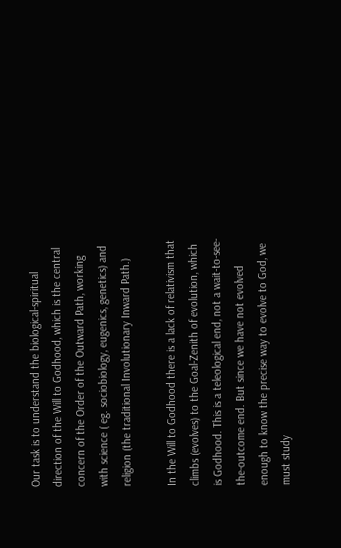Our task is to understand the biological-spiritual direction of the Will to Godhood, which is the central concern of the Order of the Outward Path, working with science ( eg. sociobiology, eugenics, genetics) and religion (the traditional Involutionary Inward Path.)

In the Will to Godhood there is a lack of relativism that climbs (evolves) to the Goal-Zenith of evolution, which is Godhood. This is a teleological end, not a wait-to-see-the-outcome end. But since we have not evolved enough to know the precise way to evolve to God, we must study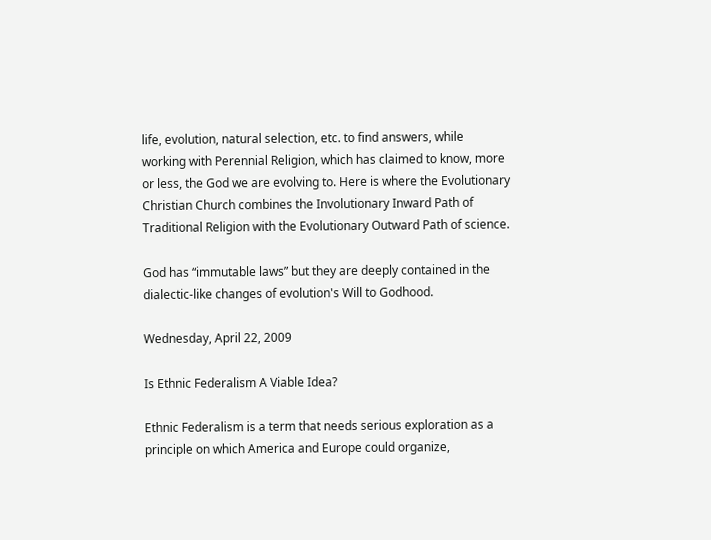life, evolution, natural selection, etc. to find answers, while working with Perennial Religion, which has claimed to know, more or less, the God we are evolving to. Here is where the Evolutionary Christian Church combines the Involutionary Inward Path of Traditional Religion with the Evolutionary Outward Path of science.

God has “immutable laws” but they are deeply contained in the dialectic-like changes of evolution's Will to Godhood.

Wednesday, April 22, 2009

Is Ethnic Federalism A Viable Idea?

Ethnic Federalism is a term that needs serious exploration as a principle on which America and Europe could organize,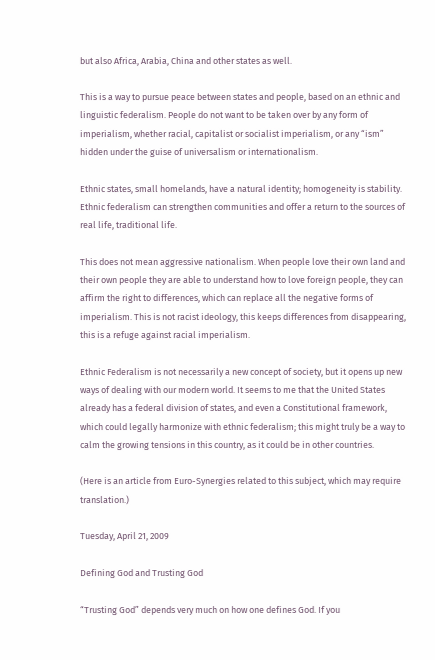but also Africa, Arabia, China and other states as well.

This is a way to pursue peace between states and people, based on an ethnic and linguistic federalism. People do not want to be taken over by any form of imperialism, whether racial, capitalist or socialist imperialism, or any “ism” hidden under the guise of universalism or internationalism.

Ethnic states, small homelands, have a natural identity; homogeneity is stability. Ethnic federalism can strengthen communities and offer a return to the sources of real life, traditional life.

This does not mean aggressive nationalism. When people love their own land and their own people they are able to understand how to love foreign people, they can affirm the right to differences, which can replace all the negative forms of imperialism. This is not racist ideology, this keeps differences from disappearing, this is a refuge against racial imperialism.

Ethnic Federalism is not necessarily a new concept of society, but it opens up new ways of dealing with our modern world. It seems to me that the United States already has a federal division of states, and even a Constitutional framework, which could legally harmonize with ethnic federalism; this might truly be a way to calm the growing tensions in this country, as it could be in other countries.

(Here is an article from Euro-Synergies related to this subject, which may require translation.)

Tuesday, April 21, 2009

Defining God and Trusting God

“Trusting God” depends very much on how one defines God. If you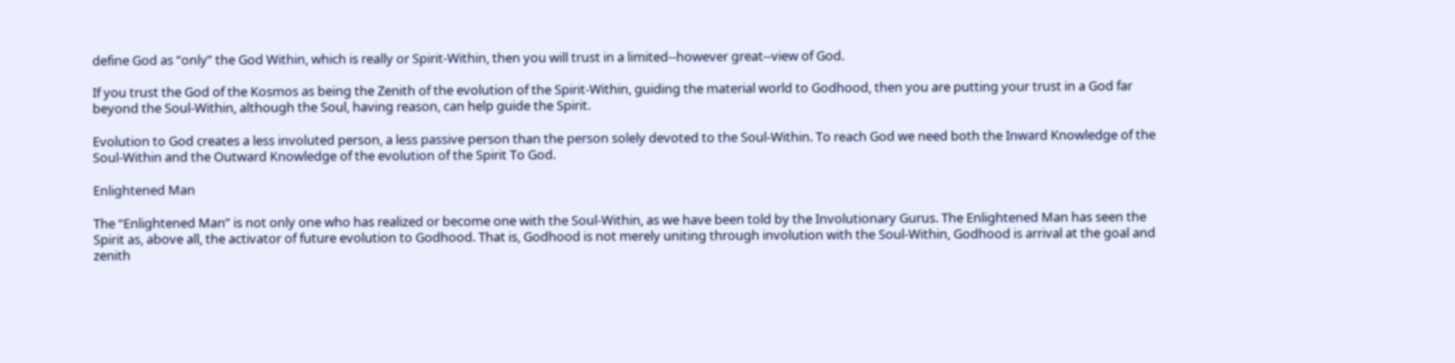define God as “only” the God Within, which is really or Spirit-Within, then you will trust in a limited--however great--view of God.

If you trust the God of the Kosmos as being the Zenith of the evolution of the Spirit-Within, guiding the material world to Godhood, then you are putting your trust in a God far beyond the Soul-Within, although the Soul, having reason, can help guide the Spirit.

Evolution to God creates a less involuted person, a less passive person than the person solely devoted to the Soul-Within. To reach God we need both the Inward Knowledge of the Soul-Within and the Outward Knowledge of the evolution of the Spirit To God.

Enlightened Man

The “Enlightened Man” is not only one who has realized or become one with the Soul-Within, as we have been told by the Involutionary Gurus. The Enlightened Man has seen the Spirit as, above all, the activator of future evolution to Godhood. That is, Godhood is not merely uniting through involution with the Soul-Within, Godhood is arrival at the goal and zenith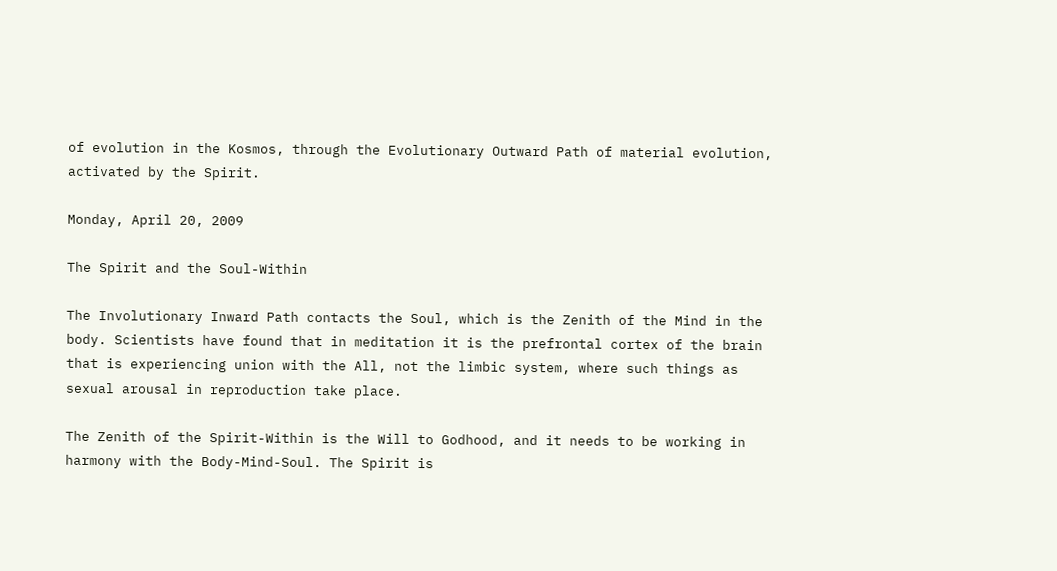of evolution in the Kosmos, through the Evolutionary Outward Path of material evolution, activated by the Spirit.

Monday, April 20, 2009

The Spirit and the Soul-Within

The Involutionary Inward Path contacts the Soul, which is the Zenith of the Mind in the body. Scientists have found that in meditation it is the prefrontal cortex of the brain that is experiencing union with the All, not the limbic system, where such things as sexual arousal in reproduction take place.

The Zenith of the Spirit-Within is the Will to Godhood, and it needs to be working in harmony with the Body-Mind-Soul. The Spirit is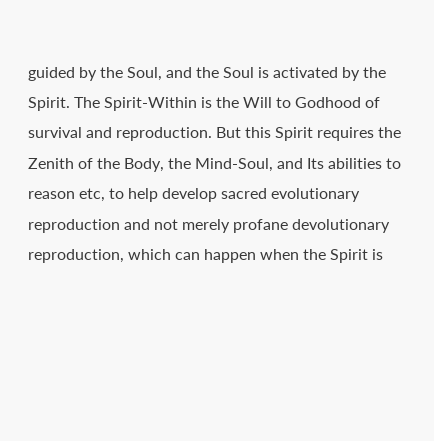guided by the Soul, and the Soul is activated by the Spirit. The Spirit-Within is the Will to Godhood of survival and reproduction. But this Spirit requires the Zenith of the Body, the Mind-Soul, and Its abilities to reason etc, to help develop sacred evolutionary reproduction and not merely profane devolutionary reproduction, which can happen when the Spirit is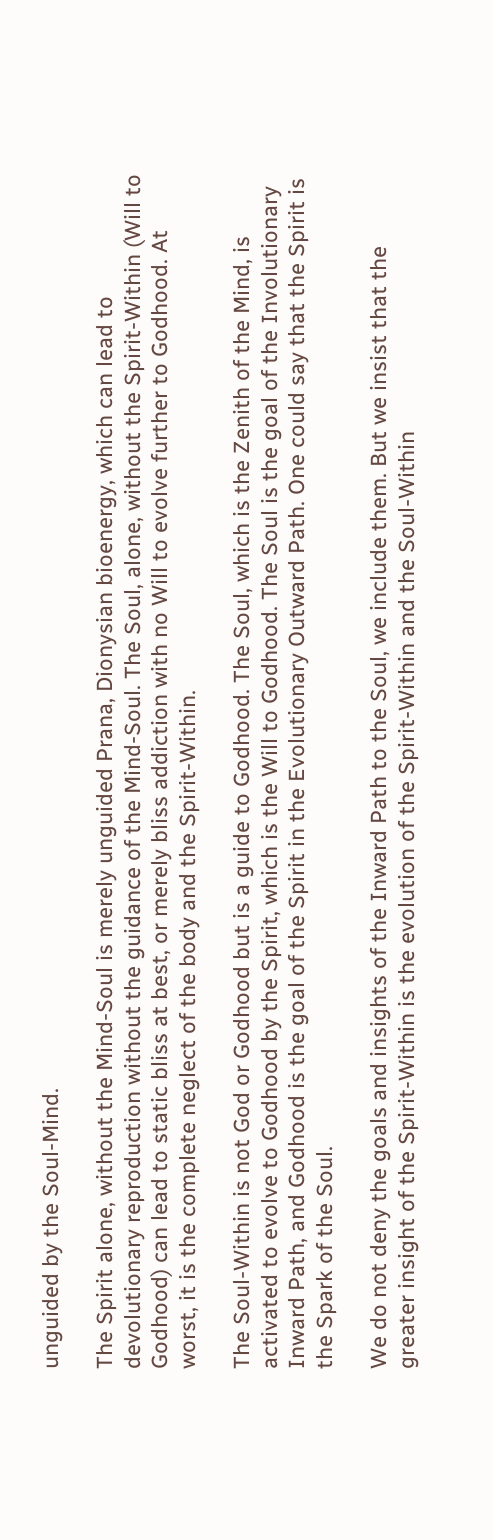unguided by the Soul-Mind.

The Spirit alone, without the Mind-Soul is merely unguided Prana, Dionysian bioenergy, which can lead to devolutionary reproduction without the guidance of the Mind-Soul. The Soul, alone, without the Spirit-Within (Will to Godhood) can lead to static bliss at best, or merely bliss addiction with no Will to evolve further to Godhood. At worst, it is the complete neglect of the body and the Spirit-Within.

The Soul-Within is not God or Godhood but is a guide to Godhood. The Soul, which is the Zenith of the Mind, is activated to evolve to Godhood by the Spirit, which is the Will to Godhood. The Soul is the goal of the Involutionary Inward Path, and Godhood is the goal of the Spirit in the Evolutionary Outward Path. One could say that the Spirit is the Spark of the Soul.

We do not deny the goals and insights of the Inward Path to the Soul, we include them. But we insist that the greater insight of the Spirit-Within is the evolution of the Spirit-Within and the Soul-Within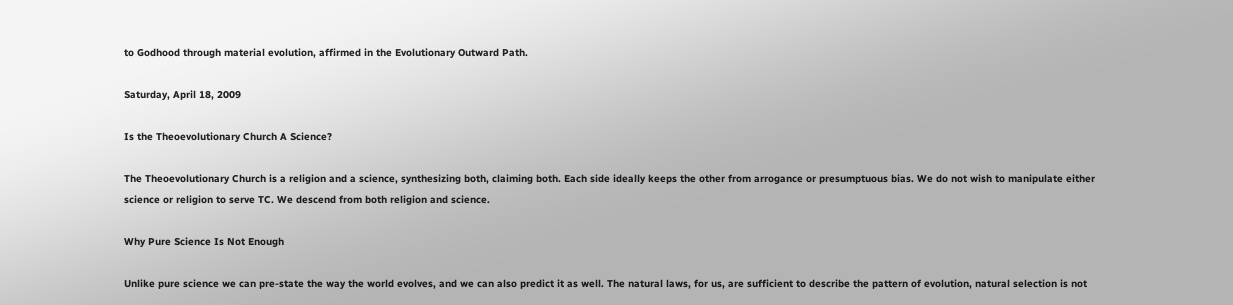to Godhood through material evolution, affirmed in the Evolutionary Outward Path.

Saturday, April 18, 2009

Is the Theoevolutionary Church A Science?

The Theoevolutionary Church is a religion and a science, synthesizing both, claiming both. Each side ideally keeps the other from arrogance or presumptuous bias. We do not wish to manipulate either science or religion to serve TC. We descend from both religion and science.

Why Pure Science Is Not Enough

Unlike pure science we can pre-state the way the world evolves, and we can also predict it as well. The natural laws, for us, are sufficient to describe the pattern of evolution, natural selection is not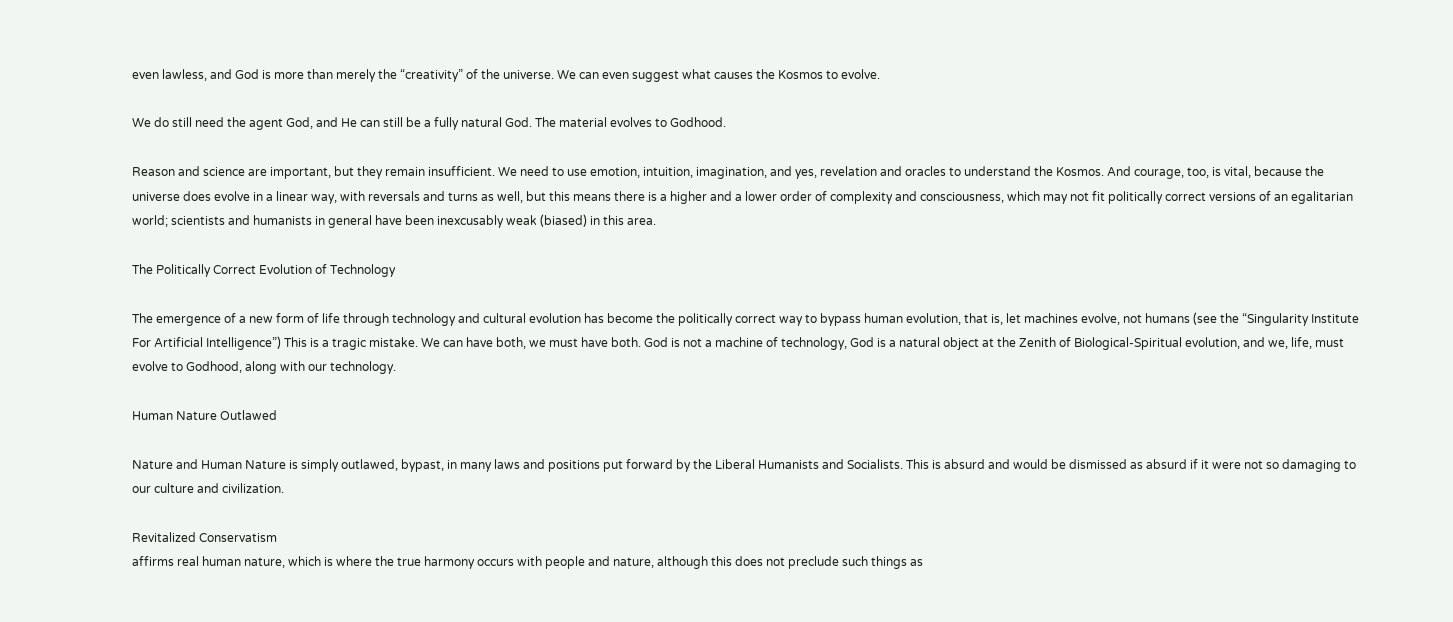even lawless, and God is more than merely the “creativity” of the universe. We can even suggest what causes the Kosmos to evolve.

We do still need the agent God, and He can still be a fully natural God. The material evolves to Godhood.

Reason and science are important, but they remain insufficient. We need to use emotion, intuition, imagination, and yes, revelation and oracles to understand the Kosmos. And courage, too, is vital, because the universe does evolve in a linear way, with reversals and turns as well, but this means there is a higher and a lower order of complexity and consciousness, which may not fit politically correct versions of an egalitarian world; scientists and humanists in general have been inexcusably weak (biased) in this area.

The Politically Correct Evolution of Technology

The emergence of a new form of life through technology and cultural evolution has become the politically correct way to bypass human evolution, that is, let machines evolve, not humans (see the “Singularity Institute For Artificial Intelligence”) This is a tragic mistake. We can have both, we must have both. God is not a machine of technology, God is a natural object at the Zenith of Biological-Spiritual evolution, and we, life, must evolve to Godhood, along with our technology.

Human Nature Outlawed

Nature and Human Nature is simply outlawed, bypast, in many laws and positions put forward by the Liberal Humanists and Socialists. This is absurd and would be dismissed as absurd if it were not so damaging to our culture and civilization.

Revitalized Conservatism
affirms real human nature, which is where the true harmony occurs with people and nature, although this does not preclude such things as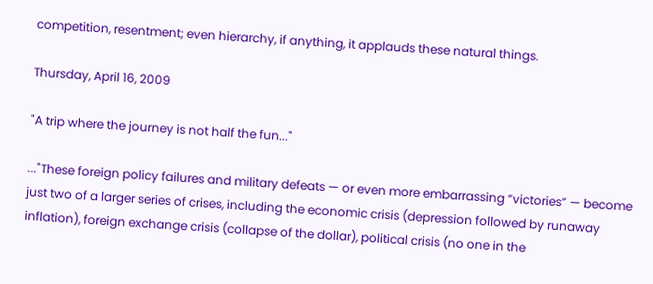competition, resentment; even hierarchy, if anything, it applauds these natural things.

Thursday, April 16, 2009

"A trip where the journey is not half the fun..."

..."These foreign policy failures and military defeats — or even more embarrassing “victories” — become just two of a larger series of crises, including the economic crisis (depression followed by runaway inflation), foreign exchange crisis (collapse of the dollar), political crisis (no one in the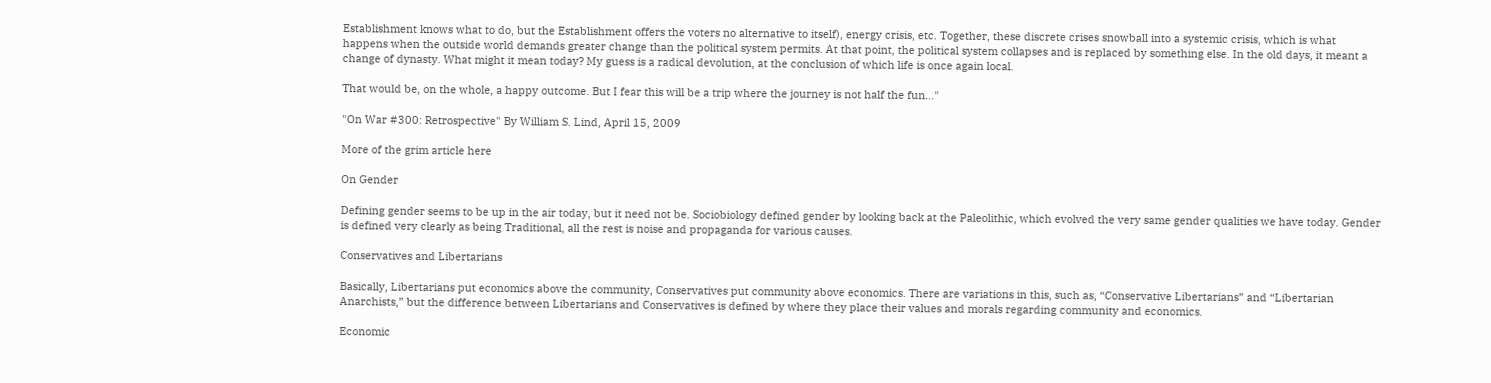Establishment knows what to do, but the Establishment offers the voters no alternative to itself), energy crisis, etc. Together, these discrete crises snowball into a systemic crisis, which is what happens when the outside world demands greater change than the political system permits. At that point, the political system collapses and is replaced by something else. In the old days, it meant a change of dynasty. What might it mean today? My guess is a radical devolution, at the conclusion of which life is once again local.

That would be, on the whole, a happy outcome. But I fear this will be a trip where the journey is not half the fun..."

"On War #300: Retrospective" By William S. Lind, April 15, 2009

More of the grim article here

On Gender

Defining gender seems to be up in the air today, but it need not be. Sociobiology defined gender by looking back at the Paleolithic, which evolved the very same gender qualities we have today. Gender is defined very clearly as being Traditional, all the rest is noise and propaganda for various causes.

Conservatives and Libertarians

Basically, Libertarians put economics above the community, Conservatives put community above economics. There are variations in this, such as, “Conservative Libertarians” and “Libertarian Anarchists,” but the difference between Libertarians and Conservatives is defined by where they place their values and morals regarding community and economics.

Economic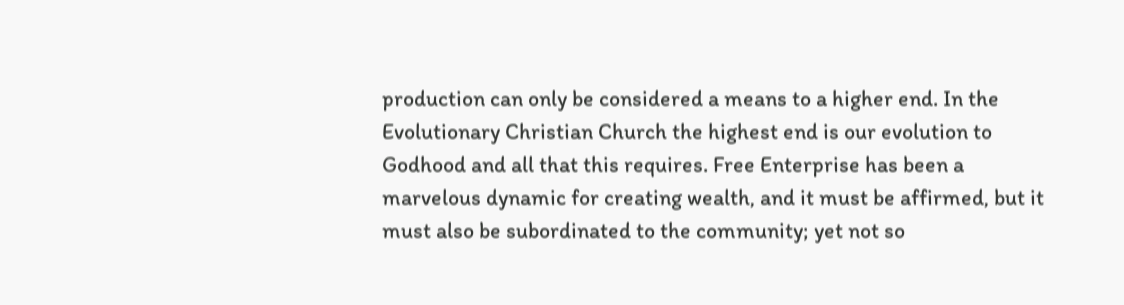production can only be considered a means to a higher end. In the Evolutionary Christian Church the highest end is our evolution to Godhood and all that this requires. Free Enterprise has been a marvelous dynamic for creating wealth, and it must be affirmed, but it must also be subordinated to the community; yet not so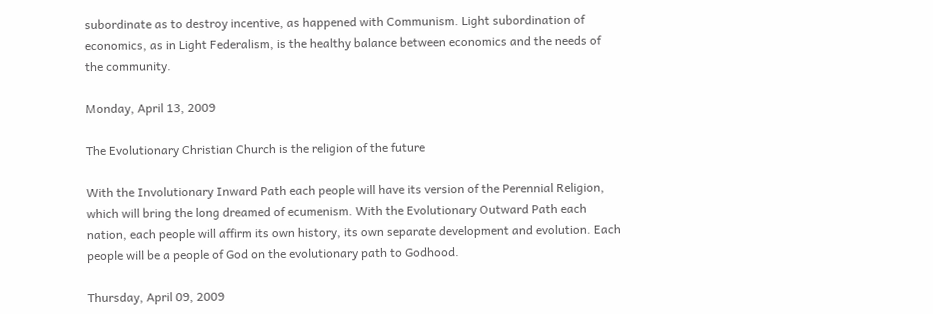subordinate as to destroy incentive, as happened with Communism. Light subordination of economics, as in Light Federalism, is the healthy balance between economics and the needs of the community.

Monday, April 13, 2009

The Evolutionary Christian Church is the religion of the future

With the Involutionary Inward Path each people will have its version of the Perennial Religion, which will bring the long dreamed of ecumenism. With the Evolutionary Outward Path each nation, each people will affirm its own history, its own separate development and evolution. Each people will be a people of God on the evolutionary path to Godhood.

Thursday, April 09, 2009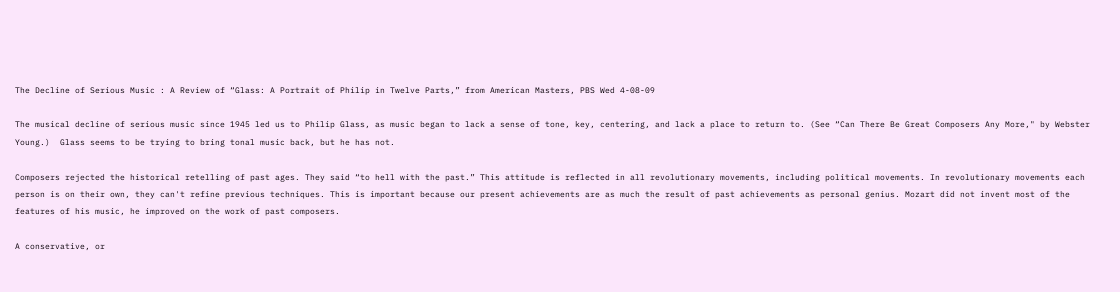The Decline of Serious Music : A Review of “Glass: A Portrait of Philip in Twelve Parts,” from American Masters, PBS Wed 4-08-09

The musical decline of serious music since 1945 led us to Philip Glass, as music began to lack a sense of tone, key, centering, and lack a place to return to. (See “Can There Be Great Composers Any More," by Webster Young.)  Glass seems to be trying to bring tonal music back, but he has not.

Composers rejected the historical retelling of past ages. They said “to hell with the past.” This attitude is reflected in all revolutionary movements, including political movements. In revolutionary movements each person is on their own, they can't refine previous techniques. This is important because our present achievements are as much the result of past achievements as personal genius. Mozart did not invent most of the features of his music, he improved on the work of past composers.

A conservative, or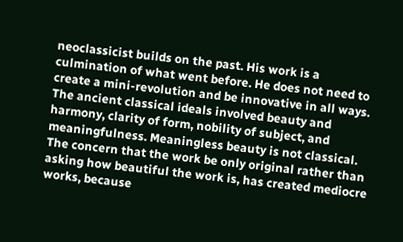neoclassicist builds on the past. His work is a culmination of what went before. He does not need to create a mini-revolution and be innovative in all ways. The ancient classical ideals involved beauty and harmony, clarity of form, nobility of subject, and meaningfulness. Meaningless beauty is not classical. The concern that the work be only original rather than asking how beautiful the work is, has created mediocre works, because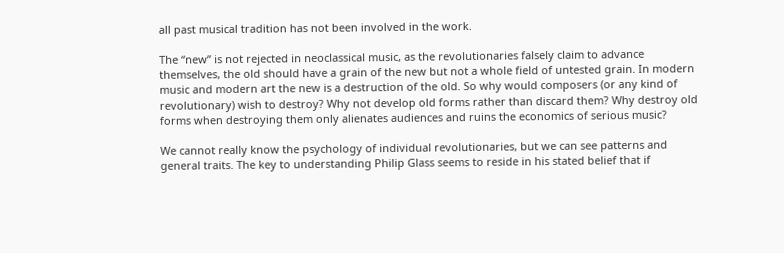all past musical tradition has not been involved in the work.

The “new” is not rejected in neoclassical music, as the revolutionaries falsely claim to advance themselves, the old should have a grain of the new but not a whole field of untested grain. In modern music and modern art the new is a destruction of the old. So why would composers (or any kind of revolutionary) wish to destroy? Why not develop old forms rather than discard them? Why destroy old forms when destroying them only alienates audiences and ruins the economics of serious music?

We cannot really know the psychology of individual revolutionaries, but we can see patterns and general traits. The key to understanding Philip Glass seems to reside in his stated belief that if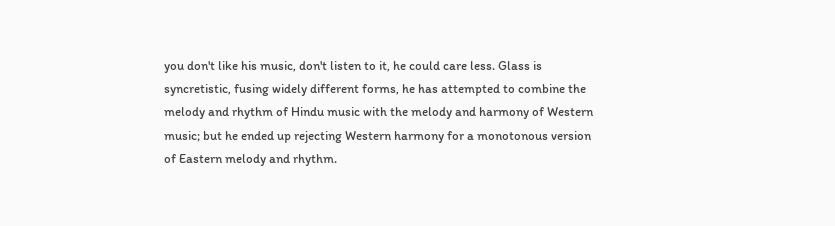you don't like his music, don't listen to it, he could care less. Glass is syncretistic, fusing widely different forms, he has attempted to combine the melody and rhythm of Hindu music with the melody and harmony of Western music; but he ended up rejecting Western harmony for a monotonous version of Eastern melody and rhythm.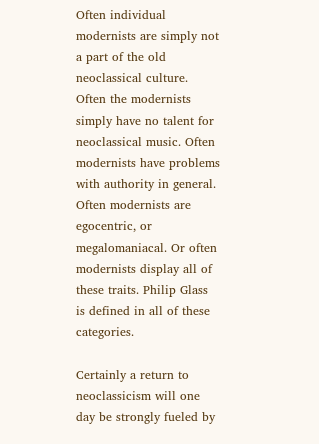Often individual modernists are simply not a part of the old neoclassical culture. Often the modernists simply have no talent for neoclassical music. Often modernists have problems with authority in general. Often modernists are egocentric, or megalomaniacal. Or often modernists display all of these traits. Philip Glass is defined in all of these categories.

Certainly a return to neoclassicism will one day be strongly fueled by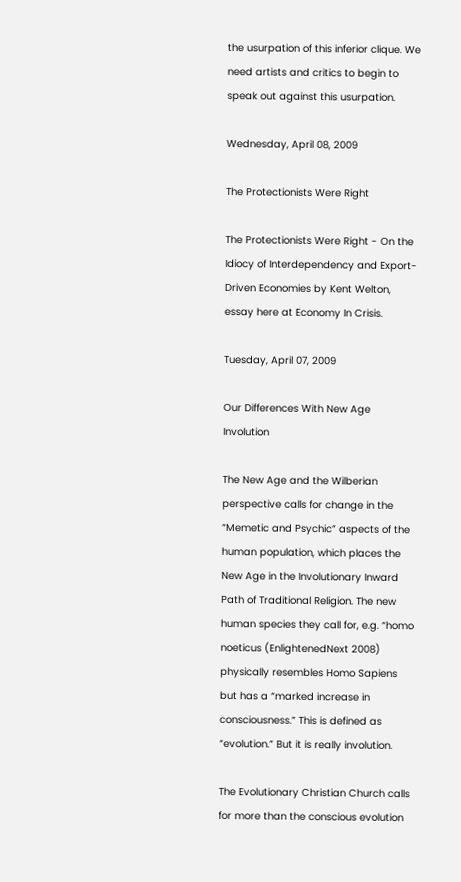the usurpation of this inferior clique. We need artists and critics to begin to speak out against this usurpation.

Wednesday, April 08, 2009

The Protectionists Were Right

The Protectionists Were Right - On the Idiocy of Interdependency and Export-Driven Economies by Kent Welton, essay here at Economy In Crisis.

Tuesday, April 07, 2009

Our Differences With New Age Involution

The New Age and the Wilberian perspective calls for change in the “Memetic and Psychic” aspects of the human population, which places the New Age in the Involutionary Inward Path of Traditional Religion. The new human species they call for, e.g. “homo noeticus (EnlightenedNext 2008) physically resembles Homo Sapiens but has a “marked increase in consciousness.” This is defined as “evolution.” But it is really involution.

The Evolutionary Christian Church calls for more than the conscious evolution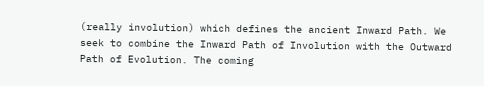(really involution) which defines the ancient Inward Path. We seek to combine the Inward Path of Involution with the Outward Path of Evolution. The coming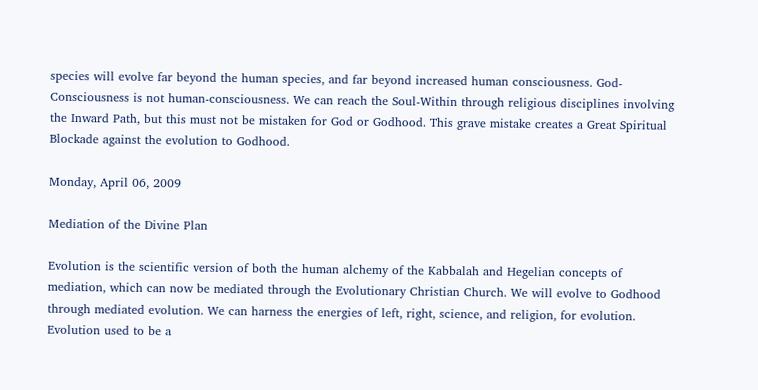species will evolve far beyond the human species, and far beyond increased human consciousness. God-Consciousness is not human-consciousness. We can reach the Soul-Within through religious disciplines involving the Inward Path, but this must not be mistaken for God or Godhood. This grave mistake creates a Great Spiritual Blockade against the evolution to Godhood.

Monday, April 06, 2009

Mediation of the Divine Plan

Evolution is the scientific version of both the human alchemy of the Kabbalah and Hegelian concepts of mediation, which can now be mediated through the Evolutionary Christian Church. We will evolve to Godhood through mediated evolution. We can harness the energies of left, right, science, and religion, for evolution. Evolution used to be a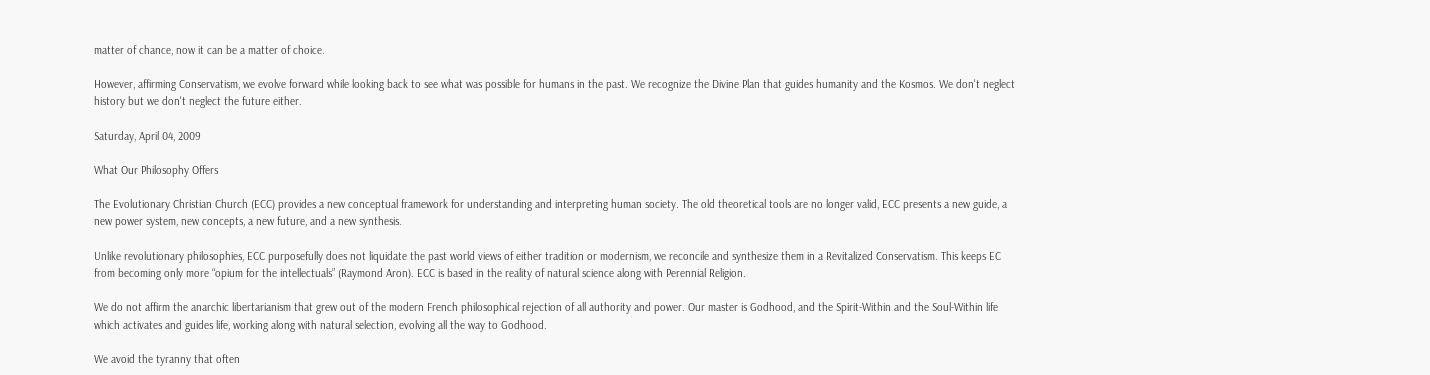matter of chance, now it can be a matter of choice.

However, affirming Conservatism, we evolve forward while looking back to see what was possible for humans in the past. We recognize the Divine Plan that guides humanity and the Kosmos. We don't neglect history but we don't neglect the future either.

Saturday, April 04, 2009

What Our Philosophy Offers

The Evolutionary Christian Church (ECC) provides a new conceptual framework for understanding and interpreting human society. The old theoretical tools are no longer valid, ECC presents a new guide, a new power system, new concepts, a new future, and a new synthesis.

Unlike revolutionary philosophies, ECC purposefully does not liquidate the past world views of either tradition or modernism, we reconcile and synthesize them in a Revitalized Conservatism. This keeps EC from becoming only more “opium for the intellectuals” (Raymond Aron). ECC is based in the reality of natural science along with Perennial Religion.

We do not affirm the anarchic libertarianism that grew out of the modern French philosophical rejection of all authority and power. Our master is Godhood, and the Spirit-Within and the Soul-Within life which activates and guides life, working along with natural selection, evolving all the way to Godhood.

We avoid the tyranny that often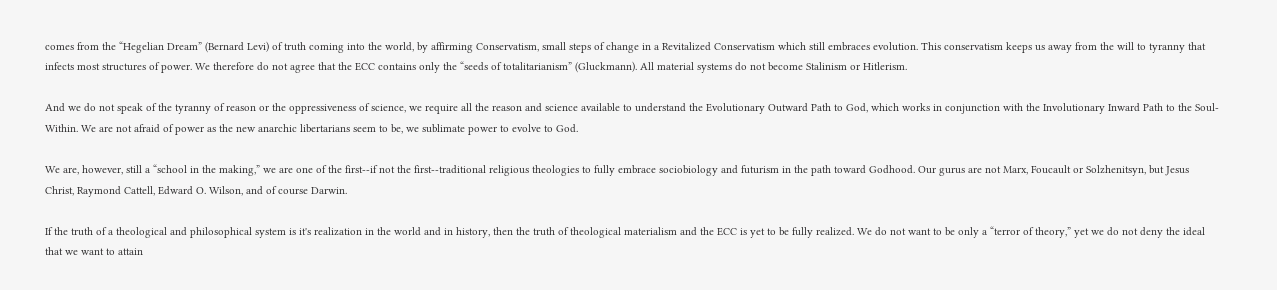comes from the “Hegelian Dream” (Bernard Levi) of truth coming into the world, by affirming Conservatism, small steps of change in a Revitalized Conservatism which still embraces evolution. This conservatism keeps us away from the will to tyranny that infects most structures of power. We therefore do not agree that the ECC contains only the “seeds of totalitarianism” (Gluckmann). All material systems do not become Stalinism or Hitlerism.

And we do not speak of the tyranny of reason or the oppressiveness of science, we require all the reason and science available to understand the Evolutionary Outward Path to God, which works in conjunction with the Involutionary Inward Path to the Soul-Within. We are not afraid of power as the new anarchic libertarians seem to be, we sublimate power to evolve to God.

We are, however, still a “school in the making,” we are one of the first--if not the first--traditional religious theologies to fully embrace sociobiology and futurism in the path toward Godhood. Our gurus are not Marx, Foucault or Solzhenitsyn, but Jesus Christ, Raymond Cattell, Edward O. Wilson, and of course Darwin.

If the truth of a theological and philosophical system is it's realization in the world and in history, then the truth of theological materialism and the ECC is yet to be fully realized. We do not want to be only a “terror of theory,” yet we do not deny the ideal that we want to attain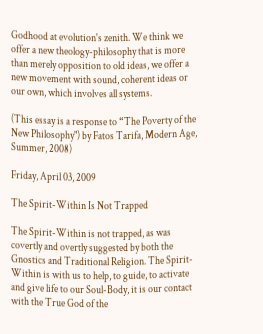Godhood at evolution's zenith. We think we offer a new theology-philosophy that is more than merely opposition to old ideas, we offer a new movement with sound, coherent ideas or our own, which involves all systems.

(This essay is a response to “The Poverty of the New Philosophy") by Fatos Tarifa, Modern Age, Summer, 2008)

Friday, April 03, 2009

The Spirit-Within Is Not Trapped

The Spirit-Within is not trapped, as was covertly and overtly suggested by both the Gnostics and Traditional Religion. The Spirit-Within is with us to help, to guide, to activate and give life to our Soul-Body, it is our contact with the True God of the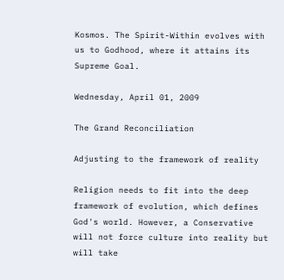Kosmos. The Spirit-Within evolves with us to Godhood, where it attains its Supreme Goal.

Wednesday, April 01, 2009

The Grand Reconciliation

Adjusting to the framework of reality

Religion needs to fit into the deep framework of evolution, which defines God's world. However, a Conservative will not force culture into reality but will take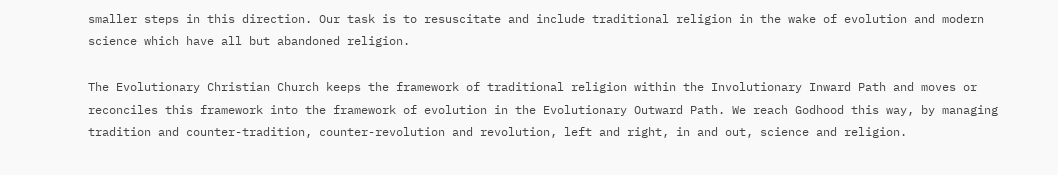smaller steps in this direction. Our task is to resuscitate and include traditional religion in the wake of evolution and modern science which have all but abandoned religion.

The Evolutionary Christian Church keeps the framework of traditional religion within the Involutionary Inward Path and moves or reconciles this framework into the framework of evolution in the Evolutionary Outward Path. We reach Godhood this way, by managing tradition and counter-tradition, counter-revolution and revolution, left and right, in and out, science and religion.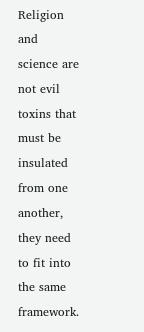Religion and science are not evil toxins that must be insulated from one another, they need to fit into the same framework.